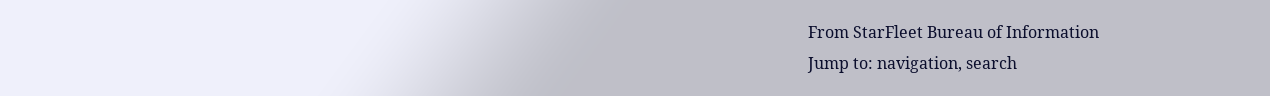From StarFleet Bureau of Information
Jump to: navigation, search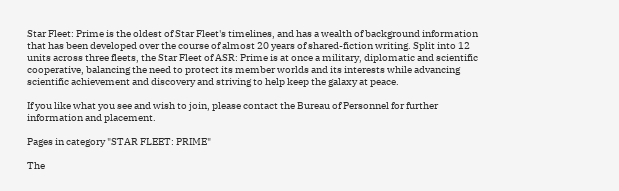Star Fleet: Prime is the oldest of Star Fleet's timelines, and has a wealth of background information that has been developed over the course of almost 20 years of shared-fiction writing. Split into 12 units across three fleets, the Star Fleet of ASR: Prime is at once a military, diplomatic and scientific cooperative, balancing the need to protect its member worlds and its interests while advancing scientific achievement and discovery and striving to help keep the galaxy at peace.

If you like what you see and wish to join, please contact the Bureau of Personnel for further information and placement.

Pages in category "STAR FLEET: PRIME"

The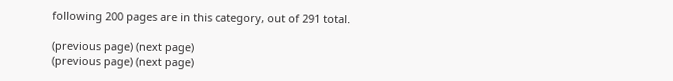following 200 pages are in this category, out of 291 total.

(previous page) (next page)
(previous page) (next page)